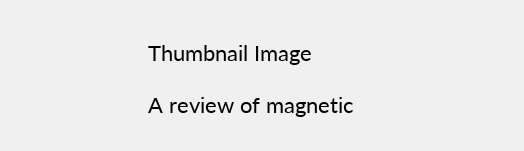Thumbnail Image

A review of magnetic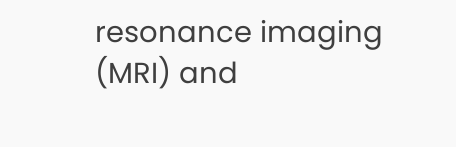resonance imaging (MRI) and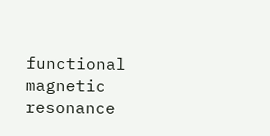functional magnetic resonance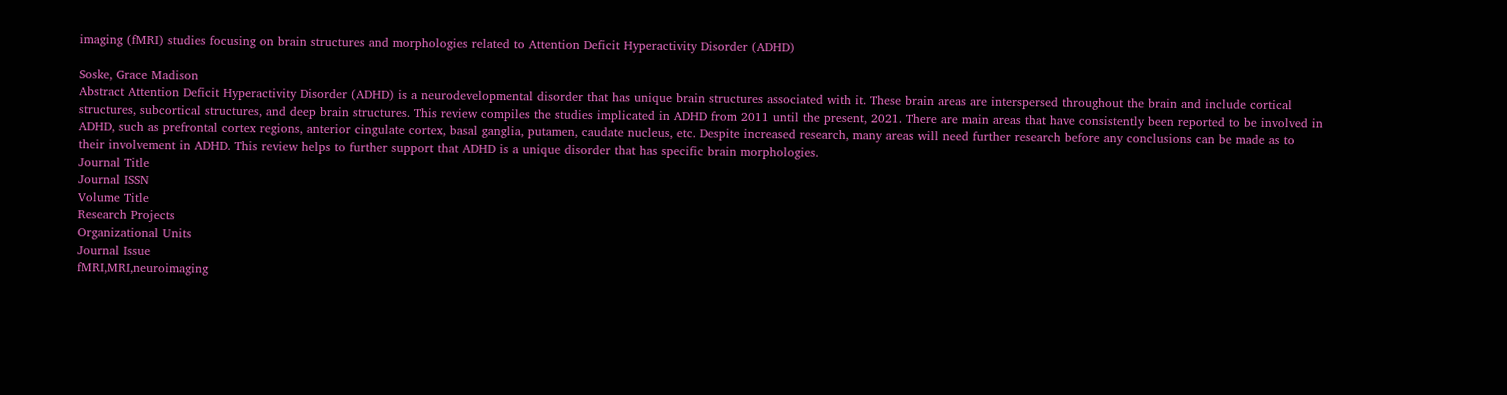imaging (fMRI) studies focusing on brain structures and morphologies related to Attention Deficit Hyperactivity Disorder (ADHD)

Soske, Grace Madison
Abstract Attention Deficit Hyperactivity Disorder (ADHD) is a neurodevelopmental disorder that has unique brain structures associated with it. These brain areas are interspersed throughout the brain and include cortical structures, subcortical structures, and deep brain structures. This review compiles the studies implicated in ADHD from 2011 until the present, 2021. There are main areas that have consistently been reported to be involved in ADHD, such as prefrontal cortex regions, anterior cingulate cortex, basal ganglia, putamen, caudate nucleus, etc. Despite increased research, many areas will need further research before any conclusions can be made as to their involvement in ADHD. This review helps to further support that ADHD is a unique disorder that has specific brain morphologies.
Journal Title
Journal ISSN
Volume Title
Research Projects
Organizational Units
Journal Issue
fMRI,MRI,neuroimaging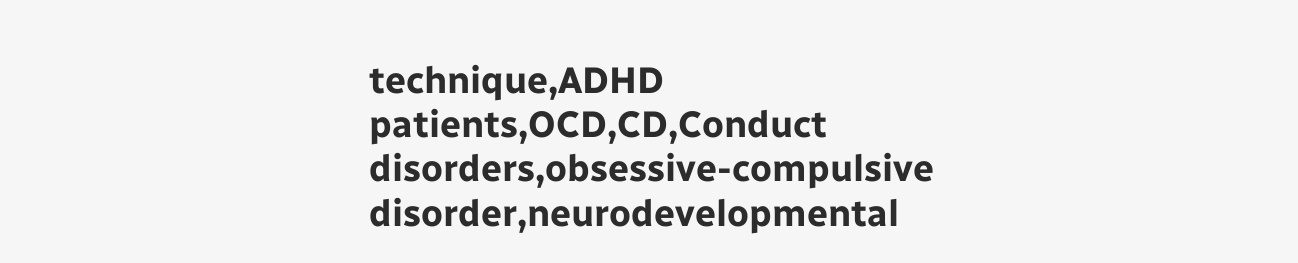technique,ADHD patients,OCD,CD,Conduct disorders,obsessive-compulsive disorder,neurodevelopmental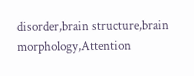disorder,brain structure,brain morphology,Attention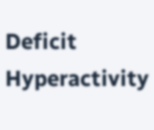Deficit Hyperactivity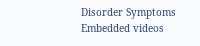Disorder Symptoms
Embedded videos